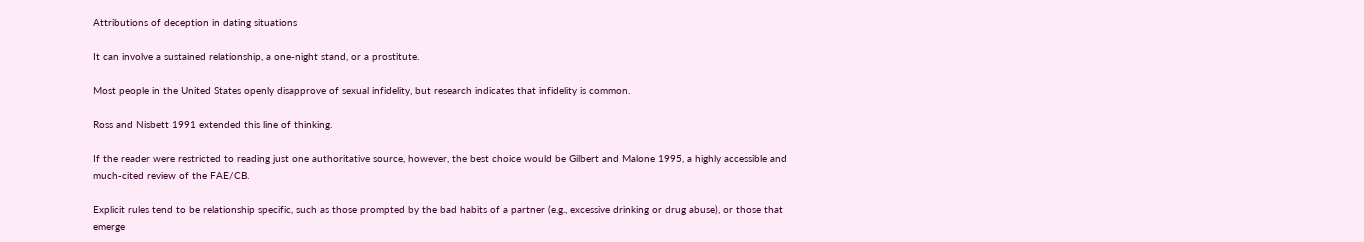Attributions of deception in dating situations

It can involve a sustained relationship, a one-night stand, or a prostitute.

Most people in the United States openly disapprove of sexual infidelity, but research indicates that infidelity is common.

Ross and Nisbett 1991 extended this line of thinking.

If the reader were restricted to reading just one authoritative source, however, the best choice would be Gilbert and Malone 1995, a highly accessible and much-cited review of the FAE/CB.

Explicit rules tend to be relationship specific, such as those prompted by the bad habits of a partner (e.g., excessive drinking or drug abuse), or those that emerge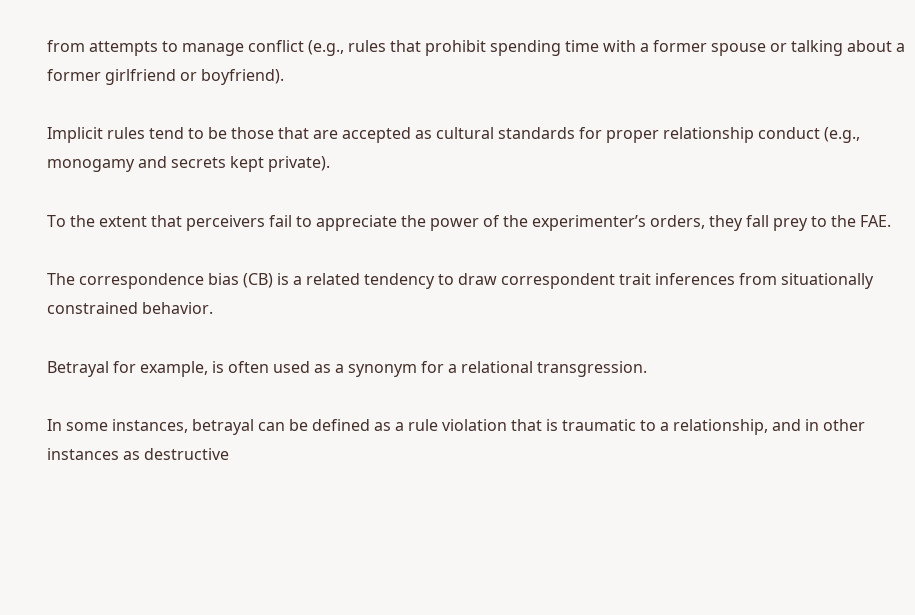from attempts to manage conflict (e.g., rules that prohibit spending time with a former spouse or talking about a former girlfriend or boyfriend).

Implicit rules tend to be those that are accepted as cultural standards for proper relationship conduct (e.g., monogamy and secrets kept private).

To the extent that perceivers fail to appreciate the power of the experimenter’s orders, they fall prey to the FAE.

The correspondence bias (CB) is a related tendency to draw correspondent trait inferences from situationally constrained behavior.

Betrayal for example, is often used as a synonym for a relational transgression.

In some instances, betrayal can be defined as a rule violation that is traumatic to a relationship, and in other instances as destructive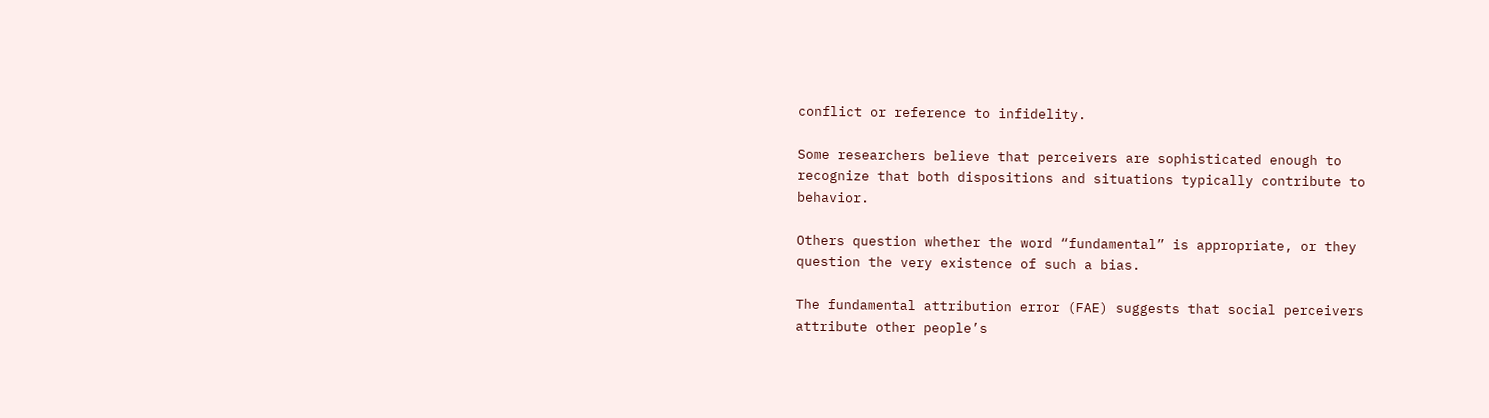conflict or reference to infidelity.

Some researchers believe that perceivers are sophisticated enough to recognize that both dispositions and situations typically contribute to behavior.

Others question whether the word “fundamental” is appropriate, or they question the very existence of such a bias.

The fundamental attribution error (FAE) suggests that social perceivers attribute other people’s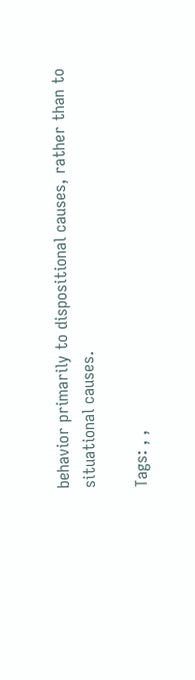behavior primarily to dispositional causes, rather than to situational causes.

Tags: , ,